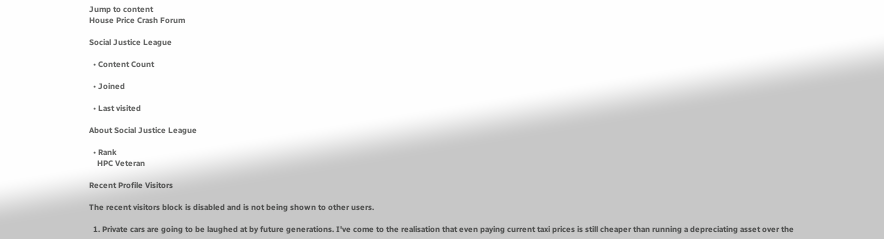Jump to content
House Price Crash Forum

Social Justice League

  • Content Count

  • Joined

  • Last visited

About Social Justice League

  • Rank
    HPC Veteran

Recent Profile Visitors

The recent visitors block is disabled and is not being shown to other users.

  1. Private cars are going to be laughed at by future generations. I've come to the realisation that even paying current taxi prices is still cheaper than running a depreciating asset over the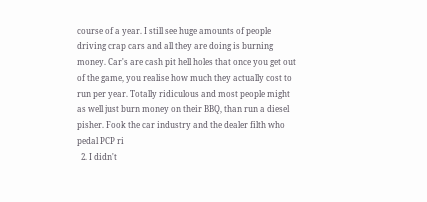course of a year. I still see huge amounts of people driving crap cars and all they are doing is burning money. Car's are cash pit hell holes that once you get out of the game, you realise how much they actually cost to run per year. Totally ridiculous and most people might as well just burn money on their BBQ, than run a diesel pisher. Fook the car industry and the dealer filth who pedal PCP ri
  2. I didn't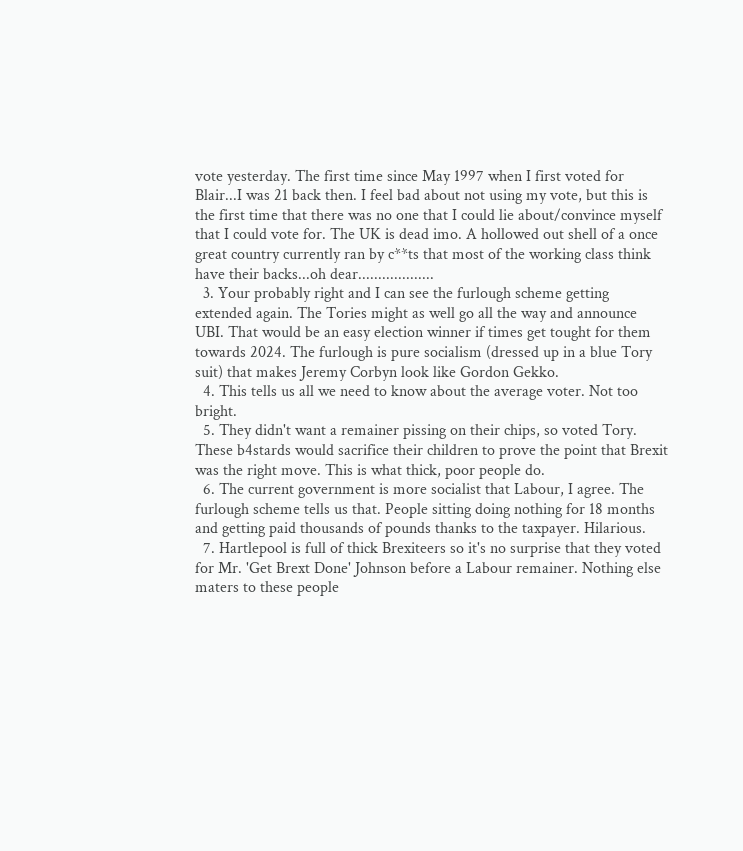vote yesterday. The first time since May 1997 when I first voted for Blair...I was 21 back then. I feel bad about not using my vote, but this is the first time that there was no one that I could lie about/convince myself that I could vote for. The UK is dead imo. A hollowed out shell of a once great country currently ran by c**ts that most of the working class think have their backs...oh dear...................
  3. Your probably right and I can see the furlough scheme getting extended again. The Tories might as well go all the way and announce UBI. That would be an easy election winner if times get tought for them towards 2024. The furlough is pure socialism (dressed up in a blue Tory suit) that makes Jeremy Corbyn look like Gordon Gekko.
  4. This tells us all we need to know about the average voter. Not too bright.
  5. They didn't want a remainer pissing on their chips, so voted Tory. These b4stards would sacrifice their children to prove the point that Brexit was the right move. This is what thick, poor people do.
  6. The current government is more socialist that Labour, I agree. The furlough scheme tells us that. People sitting doing nothing for 18 months and getting paid thousands of pounds thanks to the taxpayer. Hilarious.
  7. Hartlepool is full of thick Brexiteers so it's no surprise that they voted for Mr. 'Get Brext Done' Johnson before a Labour remainer. Nothing else maters to these people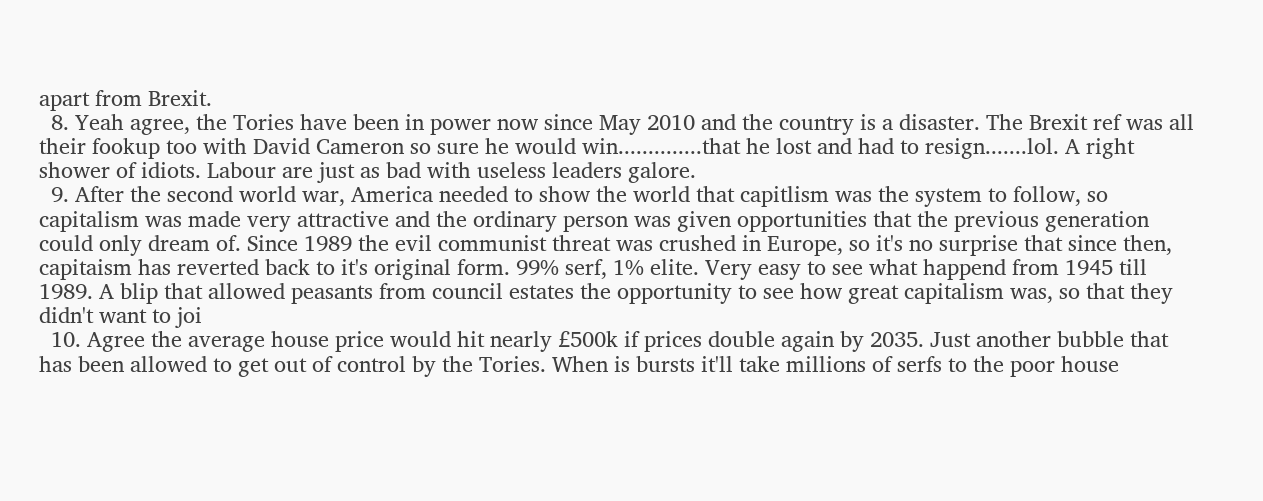apart from Brexit.
  8. Yeah agree, the Tories have been in power now since May 2010 and the country is a disaster. The Brexit ref was all their fookup too with David Cameron so sure he would win..............that he lost and had to resign.......lol. A right shower of idiots. Labour are just as bad with useless leaders galore.
  9. After the second world war, America needed to show the world that capitlism was the system to follow, so capitalism was made very attractive and the ordinary person was given opportunities that the previous generation could only dream of. Since 1989 the evil communist threat was crushed in Europe, so it's no surprise that since then, capitaism has reverted back to it's original form. 99% serf, 1% elite. Very easy to see what happend from 1945 till 1989. A blip that allowed peasants from council estates the opportunity to see how great capitalism was, so that they didn't want to joi
  10. Agree the average house price would hit nearly £500k if prices double again by 2035. Just another bubble that has been allowed to get out of control by the Tories. When is bursts it'll take millions of serfs to the poor house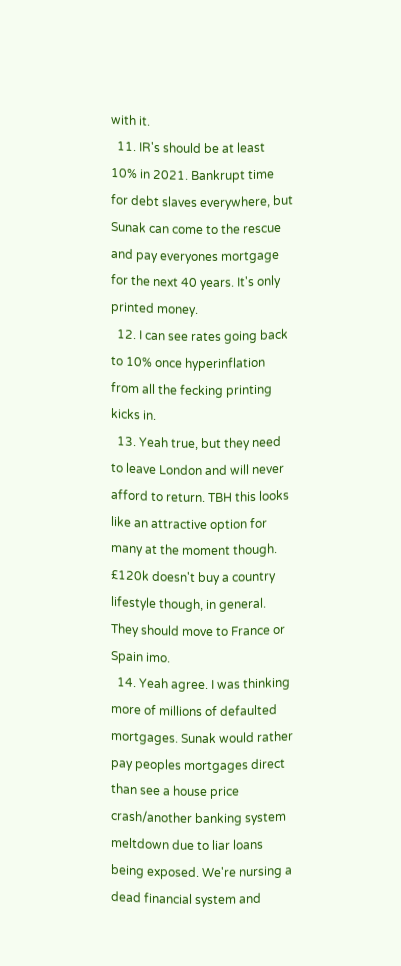with it.
  11. IR's should be at least 10% in 2021. Bankrupt time for debt slaves everywhere, but Sunak can come to the rescue and pay everyones mortgage for the next 40 years. It's only printed money.
  12. I can see rates going back to 10% once hyperinflation from all the fecking printing kicks in.
  13. Yeah true, but they need to leave London and will never afford to return. TBH this looks like an attractive option for many at the moment though. £120k doesn't buy a country lifestyle though, in general. They should move to France or Spain imo.
  14. Yeah agree. I was thinking more of millions of defaulted mortgages. Sunak would rather pay peoples mortgages direct than see a house price crash/another banking system meltdown due to liar loans being exposed. We're nursing a dead financial system and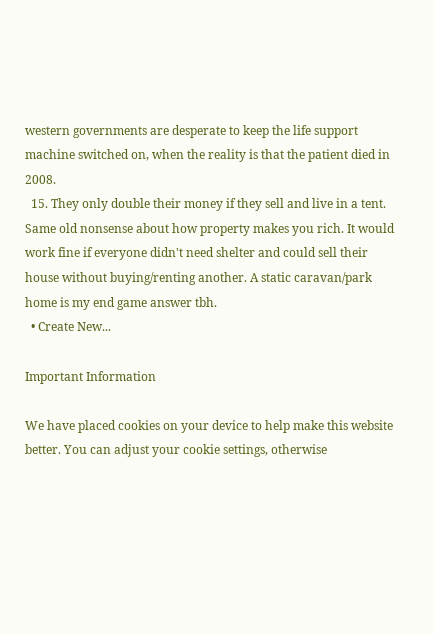western governments are desperate to keep the life support machine switched on, when the reality is that the patient died in 2008.
  15. They only double their money if they sell and live in a tent. Same old nonsense about how property makes you rich. It would work fine if everyone didn't need shelter and could sell their house without buying/renting another. A static caravan/park home is my end game answer tbh.
  • Create New...

Important Information

We have placed cookies on your device to help make this website better. You can adjust your cookie settings, otherwise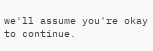we'll assume you're okay to continue.